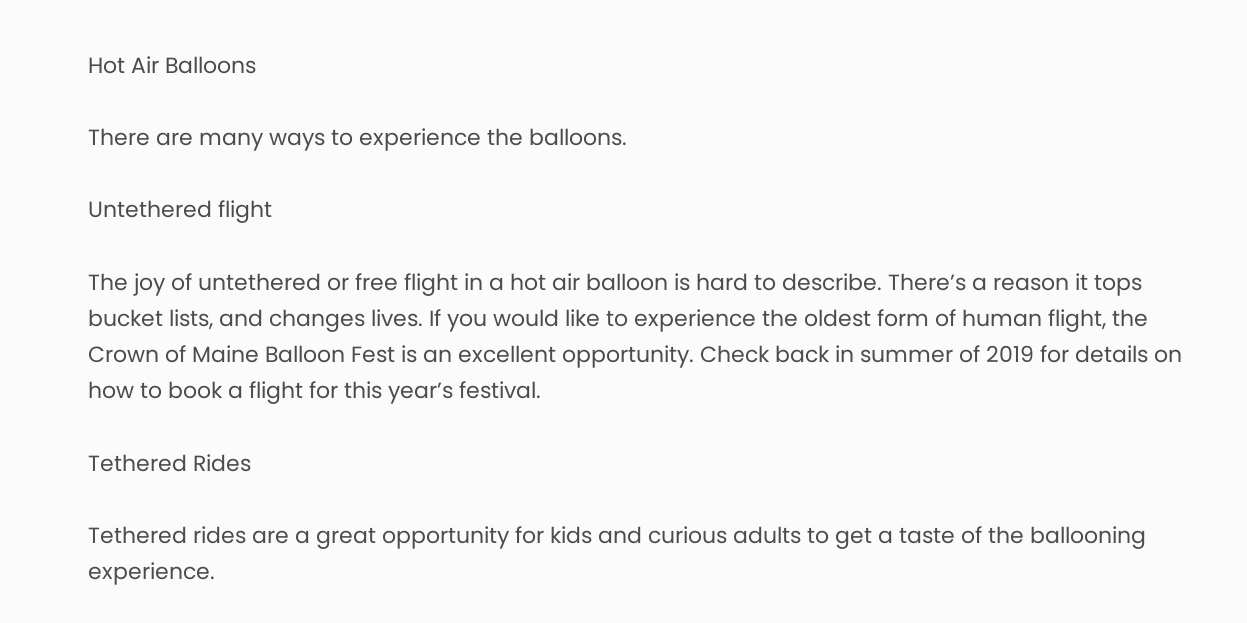Hot Air Balloons

There are many ways to experience the balloons.

Untethered flight

The joy of untethered or free flight in a hot air balloon is hard to describe. There’s a reason it tops bucket lists, and changes lives. If you would like to experience the oldest form of human flight, the Crown of Maine Balloon Fest is an excellent opportunity. Check back in summer of 2019 for details on how to book a flight for this year’s festival.

Tethered Rides

Tethered rides are a great opportunity for kids and curious adults to get a taste of the ballooning experience.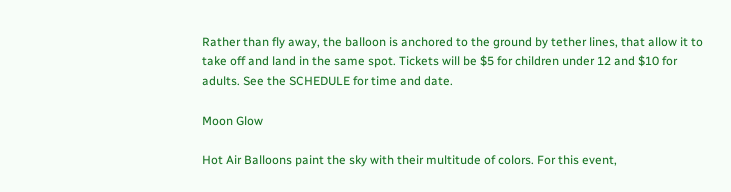Rather than fly away, the balloon is anchored to the ground by tether lines, that allow it to take off and land in the same spot. Tickets will be $5 for children under 12 and $10 for adults. See the SCHEDULE for time and date.

Moon Glow

Hot Air Balloons paint the sky with their multitude of colors. For this event,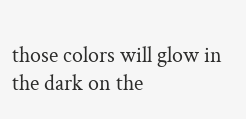those colors will glow in the dark on the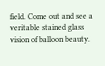field. Come out and see a veritable stained glass vision of balloon beauty.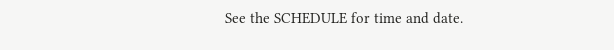See the SCHEDULE for time and date.